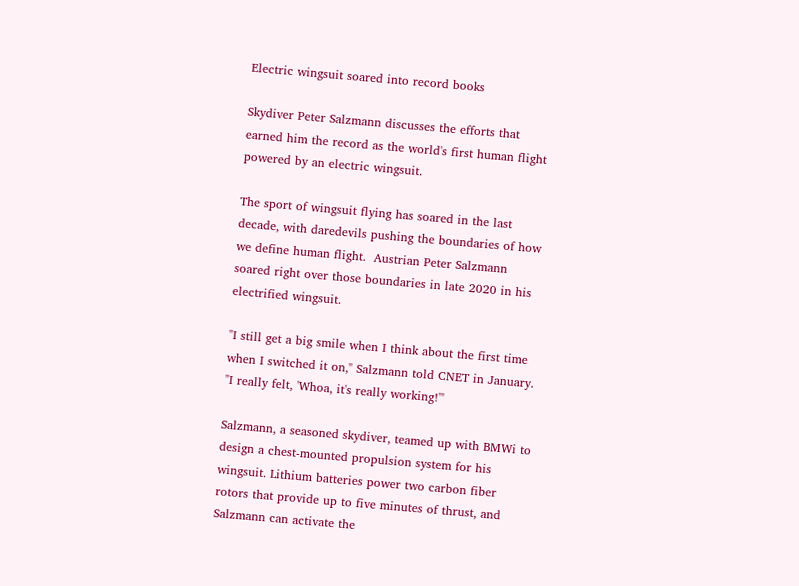Electric wingsuit soared into record books

Skydiver Peter Salzmann discusses the efforts that earned him the record as the world's first human flight powered by an electric wingsuit.

The sport of wingsuit flying has soared in the last decade, with daredevils pushing the boundaries of how we define human flight.  Austrian Peter Salzmann soared right over those boundaries in late 2020 in his electrified wingsuit.

"I still get a big smile when I think about the first time when I switched it on," Salzmann told CNET in January. "I really felt, 'Whoa, it's really working!'"

Salzmann, a seasoned skydiver, teamed up with BMWi to design a chest-mounted propulsion system for his wingsuit. Lithium batteries power two carbon fiber rotors that provide up to five minutes of thrust, and Salzmann can activate the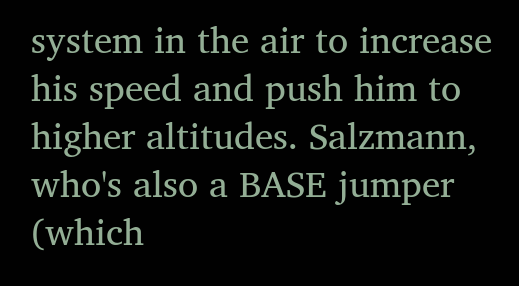system in the air to increase his speed and push him to higher altitudes. Salzmann, who's also a BASE jumper (which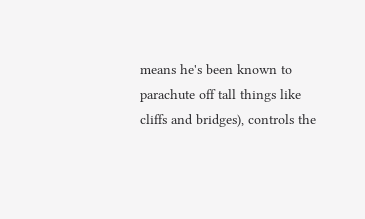means he's been known to parachute off tall things like cliffs and bridges), controls the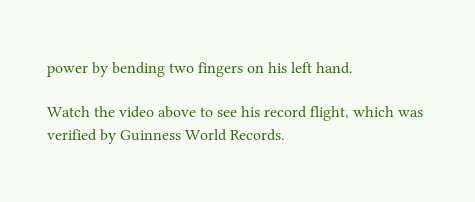power by bending two fingers on his left hand.

Watch the video above to see his record flight, which was verified by Guinness World Records.